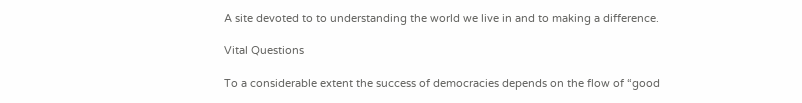A site devoted to to understanding the world we live in and to making a difference.

Vital Questions

To a considerable extent the success of democracies depends on the flow of “good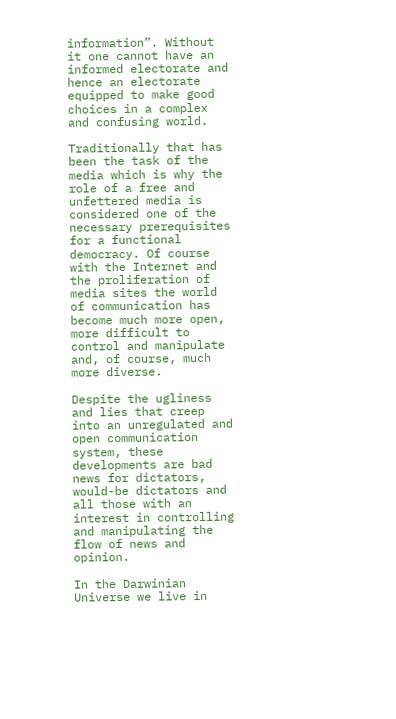information”. Without it one cannot have an informed electorate and hence an electorate equipped to make good choices in a complex and confusing world.

Traditionally that has been the task of the media which is why the role of a free and unfettered media is considered one of the necessary prerequisites for a functional democracy. Of course with the Internet and the proliferation of media sites the world of communication has become much more open, more difficult to control and manipulate and, of course, much more diverse.

Despite the ugliness and lies that creep into an unregulated and open communication system, these developments are bad news for dictators, would-be dictators and all those with an interest in controlling and manipulating the flow of news and opinion.

In the Darwinian Universe we live in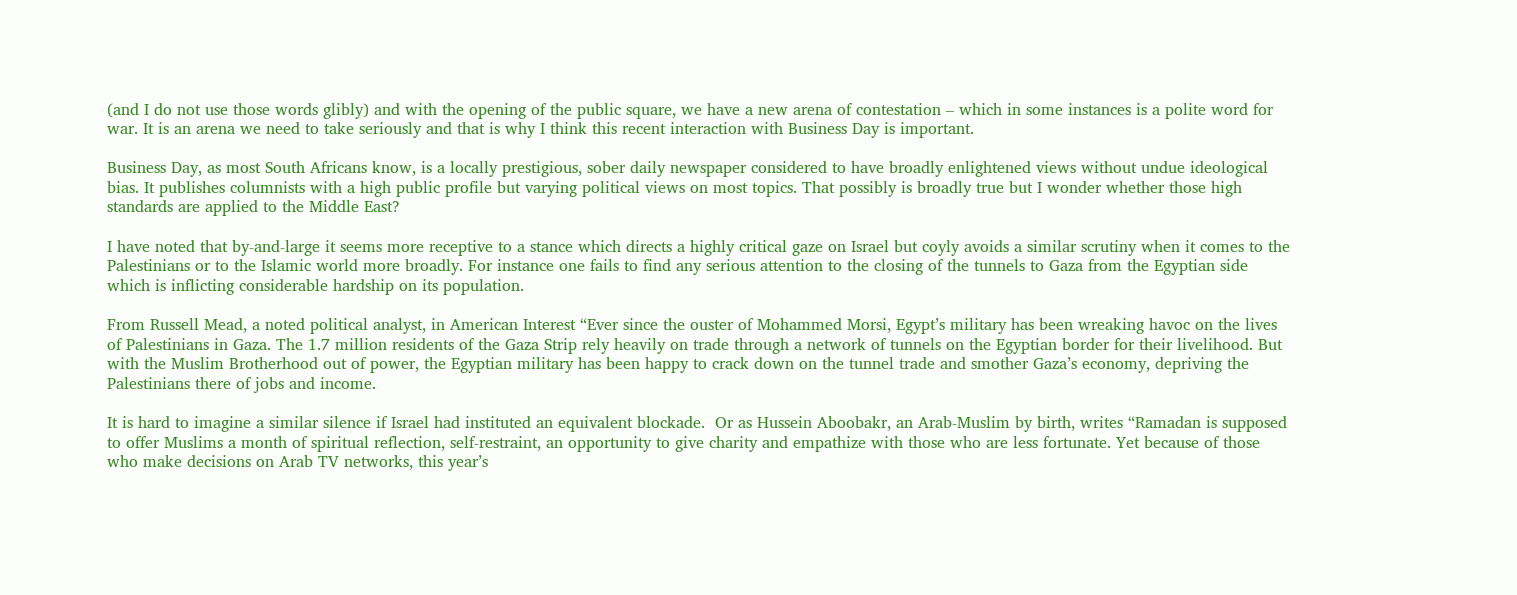(and I do not use those words glibly) and with the opening of the public square, we have a new arena of contestation – which in some instances is a polite word for war. It is an arena we need to take seriously and that is why I think this recent interaction with Business Day is important.

Business Day, as most South Africans know, is a locally prestigious, sober daily newspaper considered to have broadly enlightened views without undue ideological bias. It publishes columnists with a high public profile but varying political views on most topics. That possibly is broadly true but I wonder whether those high standards are applied to the Middle East?

I have noted that by-and-large it seems more receptive to a stance which directs a highly critical gaze on Israel but coyly avoids a similar scrutiny when it comes to the Palestinians or to the Islamic world more broadly. For instance one fails to find any serious attention to the closing of the tunnels to Gaza from the Egyptian side which is inflicting considerable hardship on its population.

From Russell Mead, a noted political analyst, in American Interest “Ever since the ouster of Mohammed Morsi, Egypt’s military has been wreaking havoc on the lives of Palestinians in Gaza. The 1.7 million residents of the Gaza Strip rely heavily on trade through a network of tunnels on the Egyptian border for their livelihood. But with the Muslim Brotherhood out of power, the Egyptian military has been happy to crack down on the tunnel trade and smother Gaza’s economy, depriving the Palestinians there of jobs and income.

It is hard to imagine a similar silence if Israel had instituted an equivalent blockade.  Or as Hussein Aboobakr, an Arab-Muslim by birth, writes “Ramadan is supposed to offer Muslims a month of spiritual reflection, self-restraint, an opportunity to give charity and empathize with those who are less fortunate. Yet because of those who make decisions on Arab TV networks, this year’s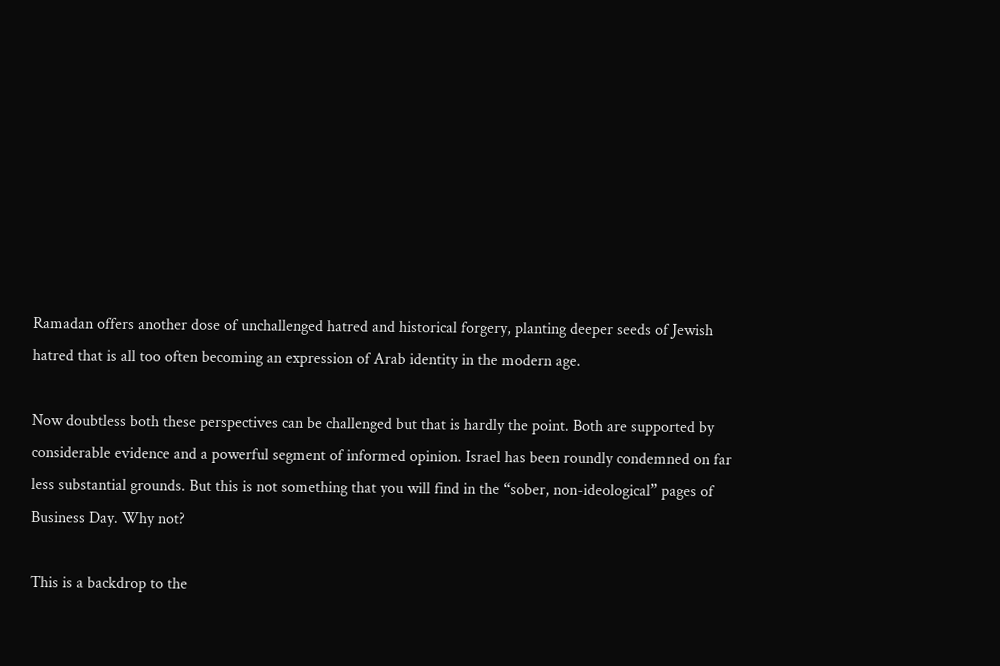Ramadan offers another dose of unchallenged hatred and historical forgery, planting deeper seeds of Jewish hatred that is all too often becoming an expression of Arab identity in the modern age.

Now doubtless both these perspectives can be challenged but that is hardly the point. Both are supported by considerable evidence and a powerful segment of informed opinion. Israel has been roundly condemned on far less substantial grounds. But this is not something that you will find in the “sober, non-ideological” pages of Business Day. Why not?

This is a backdrop to the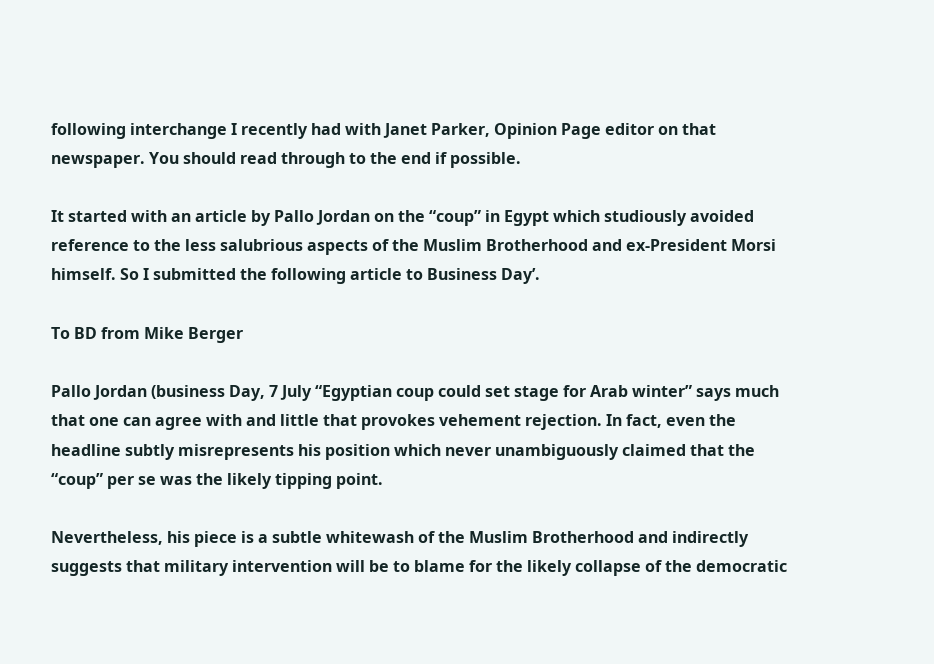following interchange I recently had with Janet Parker, Opinion Page editor on that newspaper. You should read through to the end if possible.

It started with an article by Pallo Jordan on the “coup” in Egypt which studiously avoided reference to the less salubrious aspects of the Muslim Brotherhood and ex-President Morsi himself. So I submitted the following article to Business Day’.

To BD from Mike Berger

Pallo Jordan (business Day, 7 July “Egyptian coup could set stage for Arab winter” says much that one can agree with and little that provokes vehement rejection. In fact, even the headline subtly misrepresents his position which never unambiguously claimed that the “coup” per se was the likely tipping point.

Nevertheless, his piece is a subtle whitewash of the Muslim Brotherhood and indirectly suggests that military intervention will be to blame for the likely collapse of the democratic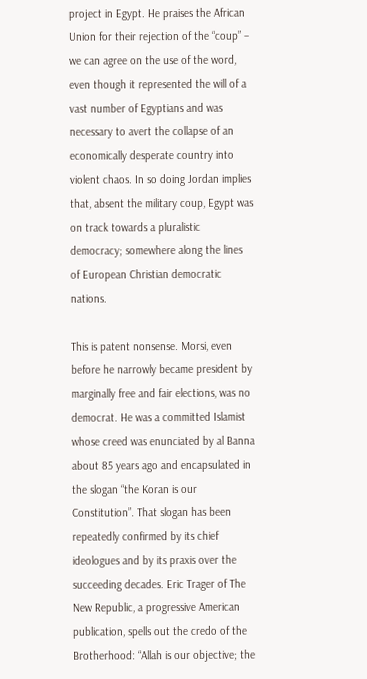project in Egypt. He praises the African Union for their rejection of the “coup” – we can agree on the use of the word, even though it represented the will of a vast number of Egyptians and was necessary to avert the collapse of an economically desperate country into violent chaos. In so doing Jordan implies that, absent the military coup, Egypt was on track towards a pluralistic democracy; somewhere along the lines of European Christian democratic nations.

This is patent nonsense. Morsi, even before he narrowly became president by marginally free and fair elections, was no democrat. He was a committed Islamist whose creed was enunciated by al Banna about 85 years ago and encapsulated in the slogan “the Koran is our Constitution”. That slogan has been repeatedly confirmed by its chief ideologues and by its praxis over the succeeding decades. Eric Trager of The New Republic, a progressive American publication, spells out the credo of the Brotherhood: “Allah is our objective; the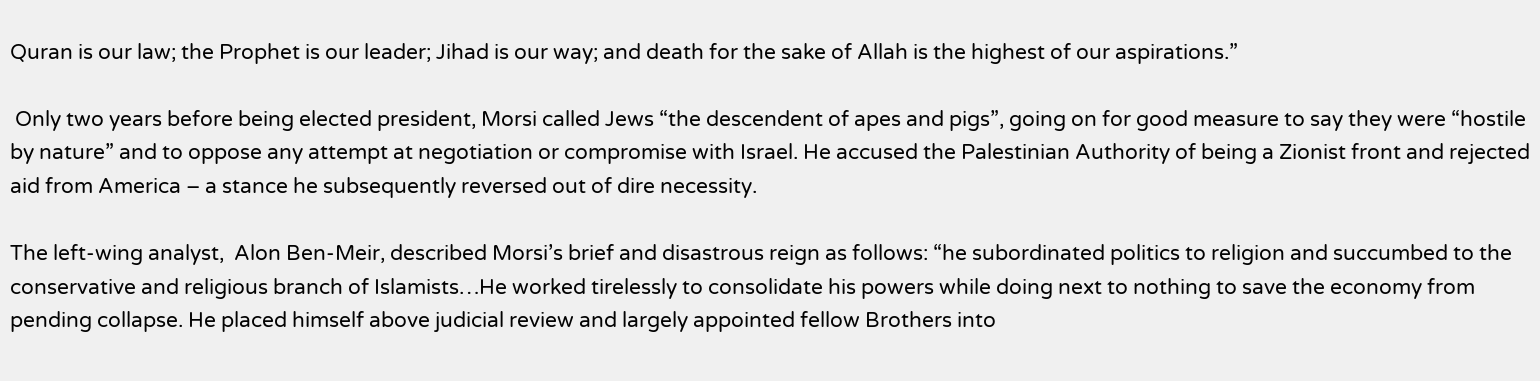Quran is our law; the Prophet is our leader; Jihad is our way; and death for the sake of Allah is the highest of our aspirations.”

 Only two years before being elected president, Morsi called Jews “the descendent of apes and pigs”, going on for good measure to say they were “hostile by nature” and to oppose any attempt at negotiation or compromise with Israel. He accused the Palestinian Authority of being a Zionist front and rejected aid from America – a stance he subsequently reversed out of dire necessity.

The left-wing analyst,  Alon Ben-Meir, described Morsi’s brief and disastrous reign as follows: “he subordinated politics to religion and succumbed to the conservative and religious branch of Islamists…He worked tirelessly to consolidate his powers while doing next to nothing to save the economy from pending collapse. He placed himself above judicial review and largely appointed fellow Brothers into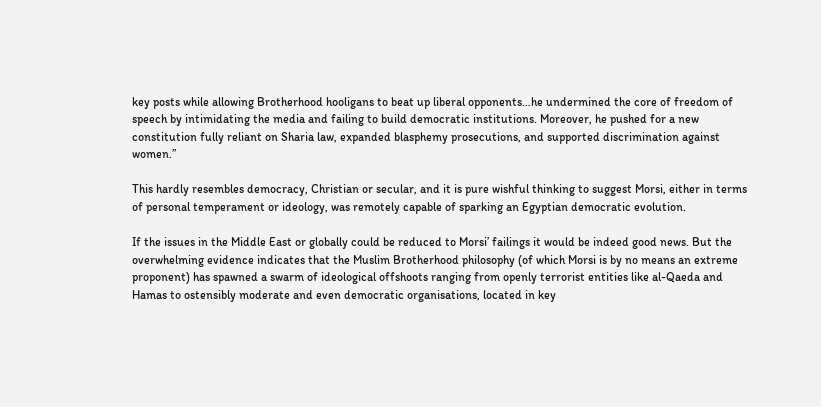key posts while allowing Brotherhood hooligans to beat up liberal opponents…he undermined the core of freedom of speech by intimidating the media and failing to build democratic institutions. Moreover, he pushed for a new constitution fully reliant on Sharia law, expanded blasphemy prosecutions, and supported discrimination against women.”

This hardly resembles democracy, Christian or secular, and it is pure wishful thinking to suggest Morsi, either in terms of personal temperament or ideology, was remotely capable of sparking an Egyptian democratic evolution.

If the issues in the Middle East or globally could be reduced to Morsi’ failings it would be indeed good news. But the overwhelming evidence indicates that the Muslim Brotherhood philosophy (of which Morsi is by no means an extreme proponent) has spawned a swarm of ideological offshoots ranging from openly terrorist entities like al-Qaeda and Hamas to ostensibly moderate and even democratic organisations, located in key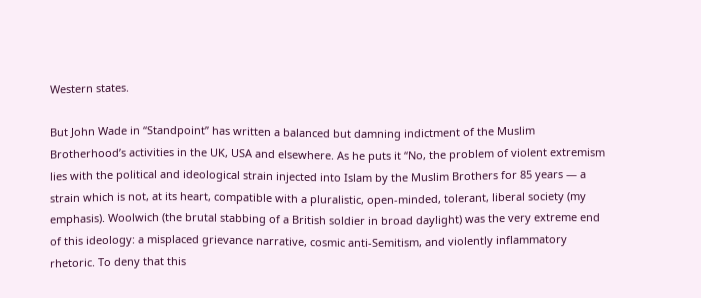Western states.

But John Wade in “Standpoint” has written a balanced but damning indictment of the Muslim Brotherhood’s activities in the UK, USA and elsewhere. As he puts it “No, the problem of violent extremism lies with the political and ideological strain injected into Islam by the Muslim Brothers for 85 years — a strain which is not, at its heart, compatible with a pluralistic, open-minded, tolerant, liberal society (my emphasis). Woolwich (the brutal stabbing of a British soldier in broad daylight) was the very extreme end of this ideology: a misplaced grievance narrative, cosmic anti-Semitism, and violently inflammatory rhetoric. To deny that this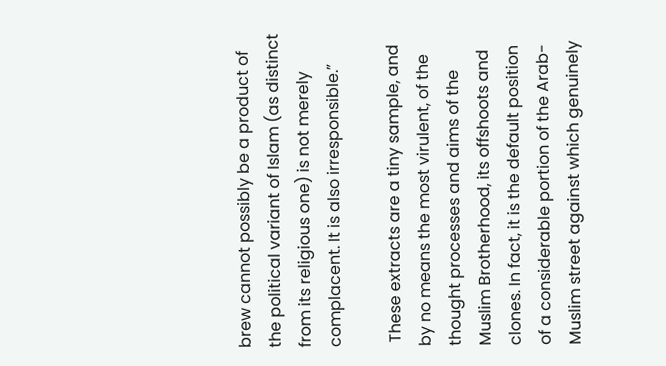brew cannot possibly be a product of the political variant of Islam (as distinct from its religious one) is not merely complacent. It is also irresponsible.”

 These extracts are a tiny sample, and by no means the most virulent, of the thought processes and aims of the Muslim Brotherhood, its offshoots and clones. In fact, it is the default position of a considerable portion of the Arab-Muslim street against which genuinely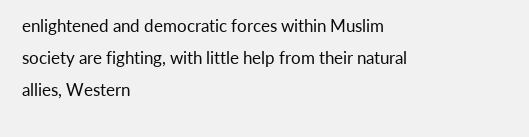enlightened and democratic forces within Muslim society are fighting, with little help from their natural allies, Western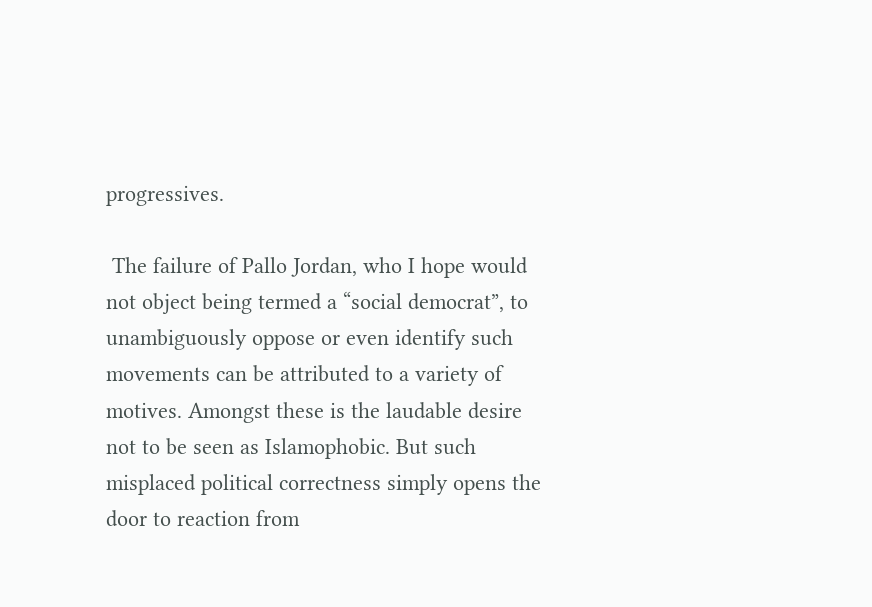progressives.

 The failure of Pallo Jordan, who I hope would not object being termed a “social democrat”, to unambiguously oppose or even identify such movements can be attributed to a variety of motives. Amongst these is the laudable desire not to be seen as Islamophobic. But such misplaced political correctness simply opens the door to reaction from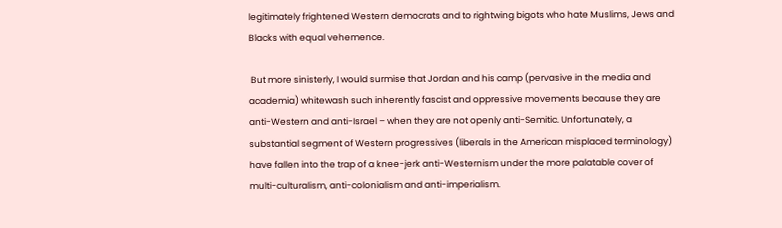legitimately frightened Western democrats and to rightwing bigots who hate Muslims, Jews and Blacks with equal vehemence.

 But more sinisterly, I would surmise that Jordan and his camp (pervasive in the media and academia) whitewash such inherently fascist and oppressive movements because they are anti-Western and anti-Israel – when they are not openly anti-Semitic. Unfortunately, a substantial segment of Western progressives (liberals in the American misplaced terminology) have fallen into the trap of a knee-jerk anti-Westernism under the more palatable cover of multi-culturalism, anti-colonialism and anti-imperialism.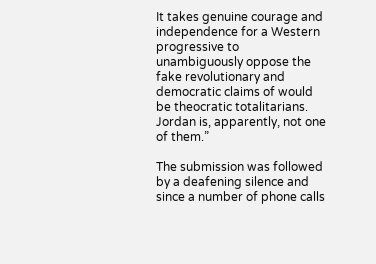It takes genuine courage and independence for a Western progressive to unambiguously oppose the fake revolutionary and democratic claims of would be theocratic totalitarians. Jordan is, apparently, not one of them.”

The submission was followed by a deafening silence and since a number of phone calls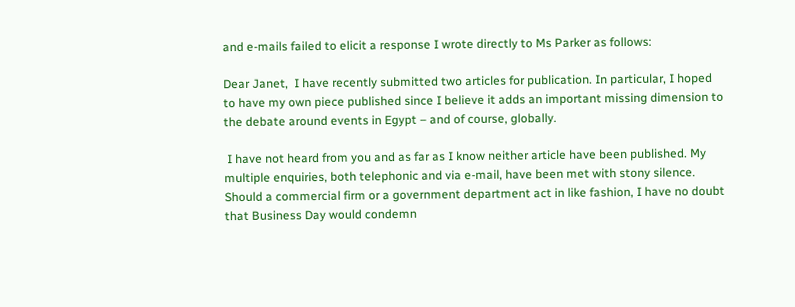and e-mails failed to elicit a response I wrote directly to Ms Parker as follows:

Dear Janet,  I have recently submitted two articles for publication. In particular, I hoped to have my own piece published since I believe it adds an important missing dimension to the debate around events in Egypt – and of course, globally.

 I have not heard from you and as far as I know neither article have been published. My multiple enquiries, both telephonic and via e-mail, have been met with stony silence. Should a commercial firm or a government department act in like fashion, I have no doubt that Business Day would condemn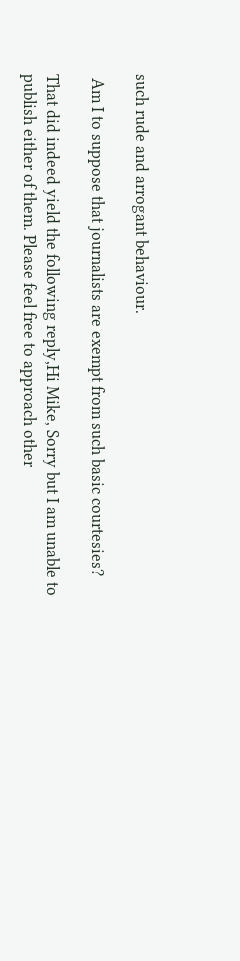such rude and arrogant behaviour.

 Am I to suppose that journalists are exempt from such basic courtesies?

That did indeed yield the following reply,Hi Mike, Sorry but I am unable to publish either of them. Please feel free to approach other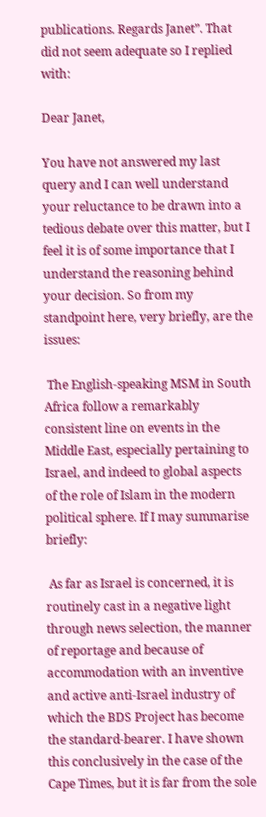publications. Regards Janet”. That did not seem adequate so I replied with:

Dear Janet,

You have not answered my last query and I can well understand your reluctance to be drawn into a tedious debate over this matter, but I feel it is of some importance that I understand the reasoning behind your decision. So from my standpoint here, very briefly, are the issues:

 The English-speaking MSM in South Africa follow a remarkably consistent line on events in the Middle East, especially pertaining to Israel, and indeed to global aspects of the role of Islam in the modern political sphere. If I may summarise briefly:

 As far as Israel is concerned, it is routinely cast in a negative light through news selection, the manner of reportage and because of accommodation with an inventive and active anti-Israel industry of which the BDS Project has become the standard-bearer. I have shown this conclusively in the case of the Cape Times, but it is far from the sole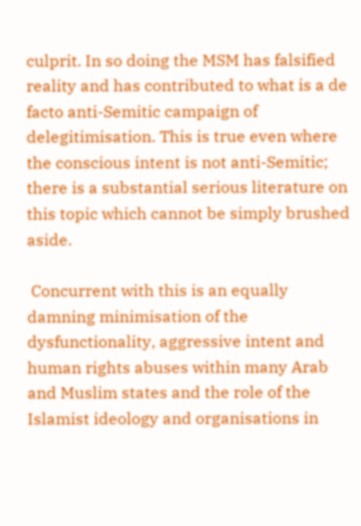culprit. In so doing the MSM has falsified reality and has contributed to what is a de facto anti-Semitic campaign of delegitimisation. This is true even where the conscious intent is not anti-Semitic; there is a substantial serious literature on this topic which cannot be simply brushed aside.

 Concurrent with this is an equally damning minimisation of the dysfunctionality, aggressive intent and human rights abuses within many Arab and Muslim states and the role of the Islamist ideology and organisations in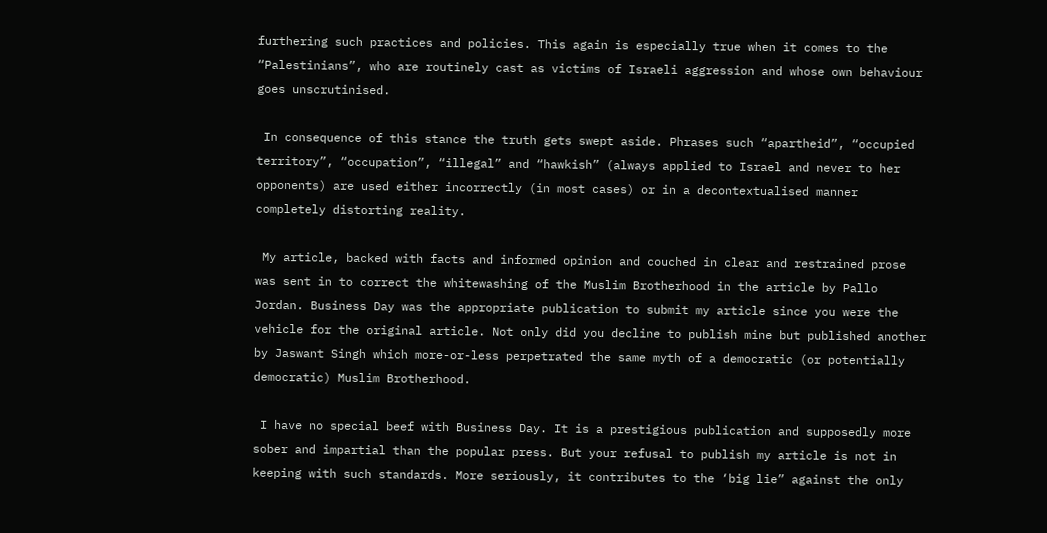furthering such practices and policies. This again is especially true when it comes to the “Palestinians”, who are routinely cast as victims of Israeli aggression and whose own behaviour goes unscrutinised.

 In consequence of this stance the truth gets swept aside. Phrases such “apartheid”, “occupied territory”, “occupation”, “illegal” and “hawkish” (always applied to Israel and never to her opponents) are used either incorrectly (in most cases) or in a decontextualised manner completely distorting reality.

 My article, backed with facts and informed opinion and couched in clear and restrained prose was sent in to correct the whitewashing of the Muslim Brotherhood in the article by Pallo Jordan. Business Day was the appropriate publication to submit my article since you were the vehicle for the original article. Not only did you decline to publish mine but published another by Jaswant Singh which more-or-less perpetrated the same myth of a democratic (or potentially democratic) Muslim Brotherhood.

 I have no special beef with Business Day. It is a prestigious publication and supposedly more sober and impartial than the popular press. But your refusal to publish my article is not in keeping with such standards. More seriously, it contributes to the ‘big lie” against the only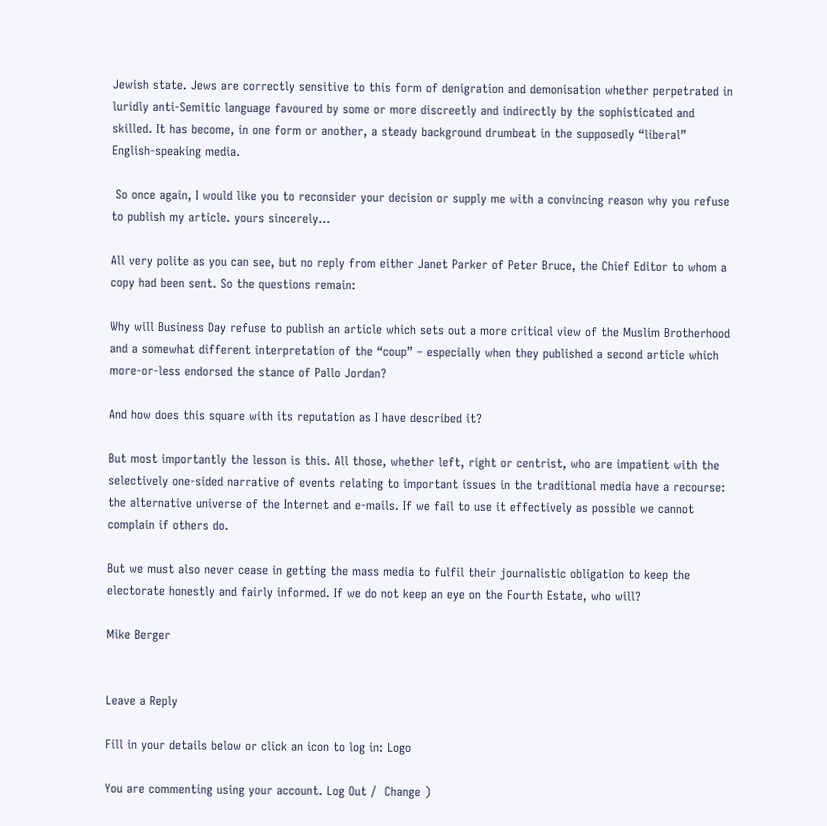Jewish state. Jews are correctly sensitive to this form of denigration and demonisation whether perpetrated in luridly anti-Semitic language favoured by some or more discreetly and indirectly by the sophisticated and skilled. It has become, in one form or another, a steady background drumbeat in the supposedly “liberal” English-speaking media.

 So once again, I would like you to reconsider your decision or supply me with a convincing reason why you refuse to publish my article. yours sincerely…

All very polite as you can see, but no reply from either Janet Parker of Peter Bruce, the Chief Editor to whom a copy had been sent. So the questions remain:

Why will Business Day refuse to publish an article which sets out a more critical view of the Muslim Brotherhood and a somewhat different interpretation of the “coup” – especially when they published a second article which more-or-less endorsed the stance of Pallo Jordan?

And how does this square with its reputation as I have described it?

But most importantly the lesson is this. All those, whether left, right or centrist, who are impatient with the selectively one-sided narrative of events relating to important issues in the traditional media have a recourse: the alternative universe of the Internet and e-mails. If we fail to use it effectively as possible we cannot complain if others do.

But we must also never cease in getting the mass media to fulfil their journalistic obligation to keep the electorate honestly and fairly informed. If we do not keep an eye on the Fourth Estate, who will?

Mike Berger


Leave a Reply

Fill in your details below or click an icon to log in: Logo

You are commenting using your account. Log Out /  Change )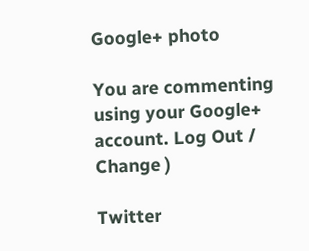Google+ photo

You are commenting using your Google+ account. Log Out /  Change )

Twitter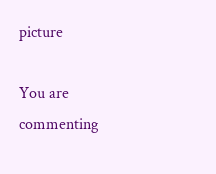picture

You are commenting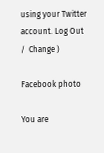using your Twitter account. Log Out /  Change )

Facebook photo

You are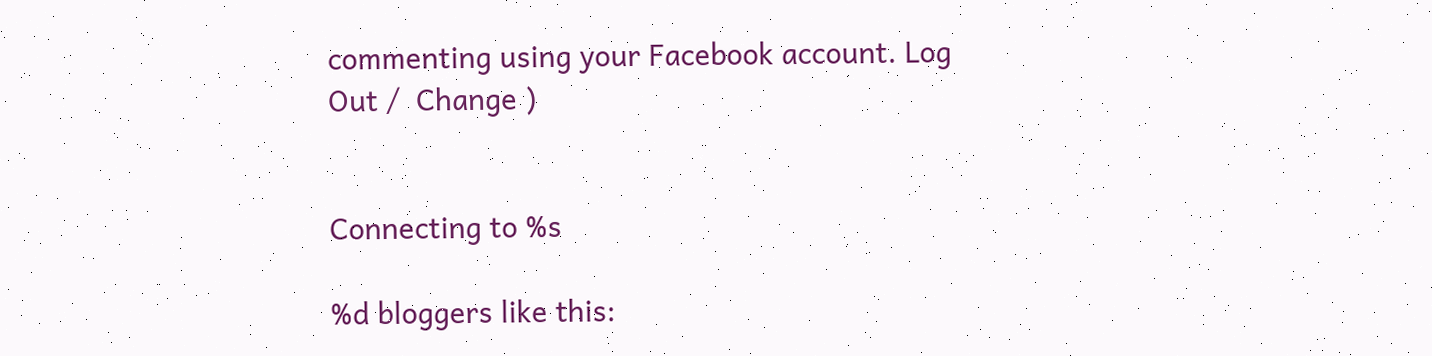commenting using your Facebook account. Log Out /  Change )


Connecting to %s

%d bloggers like this: